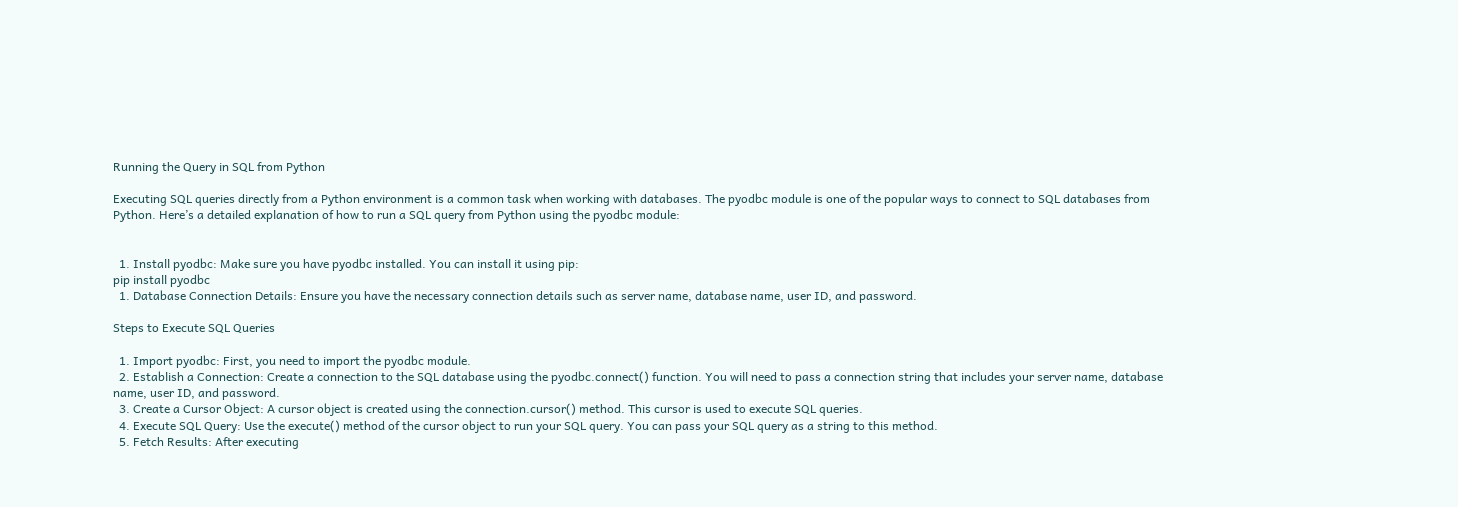Running the Query in SQL from Python

Executing SQL queries directly from a Python environment is a common task when working with databases. The pyodbc module is one of the popular ways to connect to SQL databases from Python. Here’s a detailed explanation of how to run a SQL query from Python using the pyodbc module:


  1. Install pyodbc: Make sure you have pyodbc installed. You can install it using pip:
pip install pyodbc
  1. Database Connection Details: Ensure you have the necessary connection details such as server name, database name, user ID, and password.

Steps to Execute SQL Queries

  1. Import pyodbc: First, you need to import the pyodbc module.
  2. Establish a Connection: Create a connection to the SQL database using the pyodbc.connect() function. You will need to pass a connection string that includes your server name, database name, user ID, and password.
  3. Create a Cursor Object: A cursor object is created using the connection.cursor() method. This cursor is used to execute SQL queries.
  4. Execute SQL Query: Use the execute() method of the cursor object to run your SQL query. You can pass your SQL query as a string to this method.
  5. Fetch Results: After executing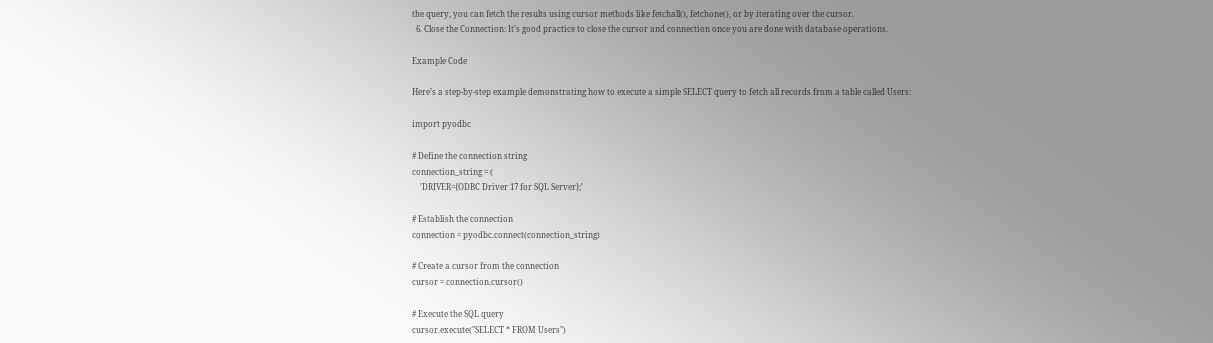the query, you can fetch the results using cursor methods like fetchall(), fetchone(), or by iterating over the cursor.
  6. Close the Connection: It’s good practice to close the cursor and connection once you are done with database operations.

Example Code

Here’s a step-by-step example demonstrating how to execute a simple SELECT query to fetch all records from a table called Users:

import pyodbc

# Define the connection string
connection_string = (
    'DRIVER={ODBC Driver 17 for SQL Server};'

# Establish the connection
connection = pyodbc.connect(connection_string)

# Create a cursor from the connection
cursor = connection.cursor()

# Execute the SQL query
cursor.execute("SELECT * FROM Users")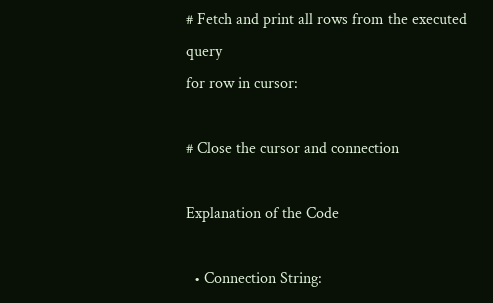# Fetch and print all rows from the executed query
for row in cursor:

# Close the cursor and connection

Explanation of the Code

  • Connection String: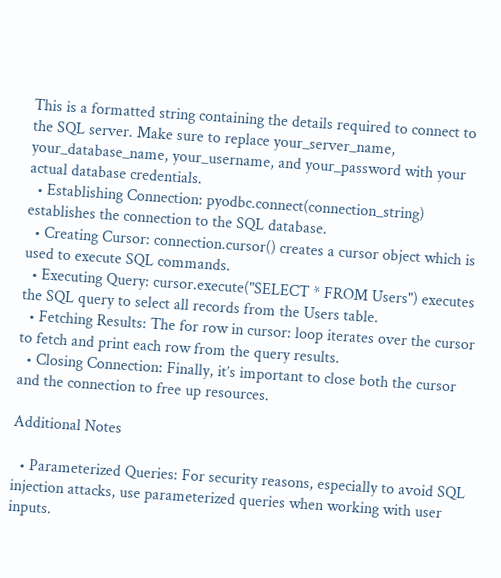This is a formatted string containing the details required to connect to the SQL server. Make sure to replace your_server_name, your_database_name, your_username, and your_password with your actual database credentials.
  • Establishing Connection: pyodbc.connect(connection_string) establishes the connection to the SQL database.
  • Creating Cursor: connection.cursor() creates a cursor object which is used to execute SQL commands.
  • Executing Query: cursor.execute("SELECT * FROM Users") executes the SQL query to select all records from the Users table.
  • Fetching Results: The for row in cursor: loop iterates over the cursor to fetch and print each row from the query results.
  • Closing Connection: Finally, it’s important to close both the cursor and the connection to free up resources.

Additional Notes

  • Parameterized Queries: For security reasons, especially to avoid SQL injection attacks, use parameterized queries when working with user inputs.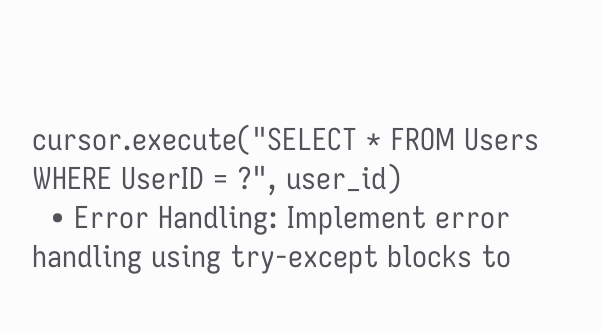cursor.execute("SELECT * FROM Users WHERE UserID = ?", user_id)
  • Error Handling: Implement error handling using try-except blocks to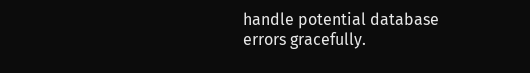handle potential database errors gracefully.